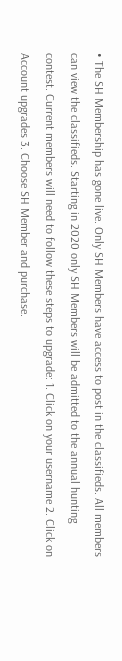• The SH Membership has gone live. Only SH Members have access to post in the classifieds. All members can view the classifieds. Starting in 2020 only SH Members will be admitted to the annual hunting contest. Current members will need to follow these steps to upgrade: 1. Click on your username 2. Click on Account upgrades 3. Choose SH Member and purchase.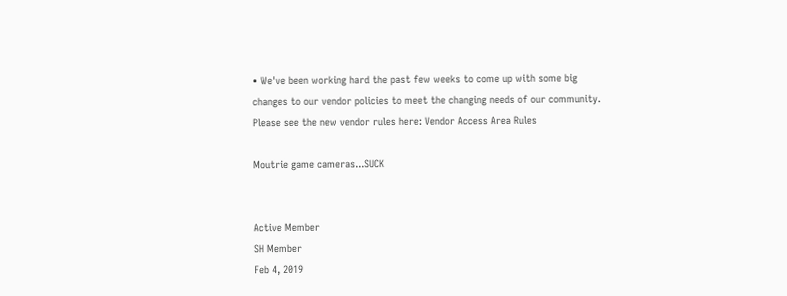• We've been working hard the past few weeks to come up with some big changes to our vendor policies to meet the changing needs of our community. Please see the new vendor rules here: Vendor Access Area Rules

Moutrie game cameras...SUCK


Active Member
SH Member
Feb 4, 2019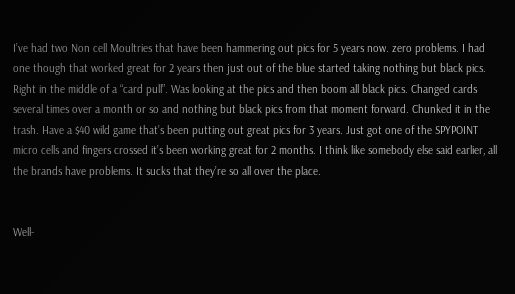I’ve had two Non cell Moultries that have been hammering out pics for 5 years now. zero problems. I had one though that worked great for 2 years then just out of the blue started taking nothing but black pics. Right in the middle of a “card pull”. Was looking at the pics and then boom all black pics. Changed cards several times over a month or so and nothing but black pics from that moment forward. Chunked it in the trash. Have a $40 wild game that’s been putting out great pics for 3 years. Just got one of the SPYPOINT micro cells and fingers crossed it’s been working great for 2 months. I think like somebody else said earlier, all the brands have problems. It sucks that they’re so all over the place.


Well-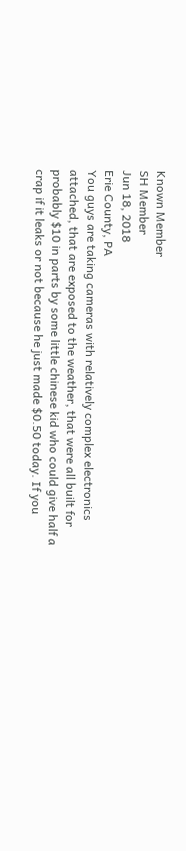Known Member
SH Member
Jun 18, 2018
Erie County, PA
You guys are taking cameras with relatively complex electronics attached, that are exposed to the weather, that were all built for probably $10 in parts by some little chinese kid who could give half a crap if it leaks or not because he just made $0.50 today. If you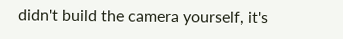didn't build the camera yourself, it's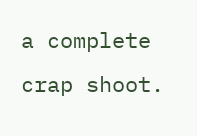a complete crap shoot.